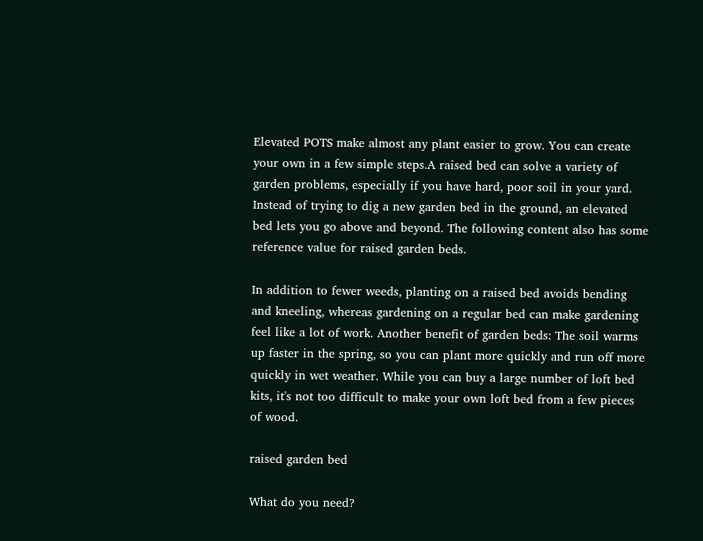Elevated POTS make almost any plant easier to grow. You can create your own in a few simple steps.A raised bed can solve a variety of garden problems, especially if you have hard, poor soil in your yard. Instead of trying to dig a new garden bed in the ground, an elevated bed lets you go above and beyond. The following content also has some reference value for raised garden beds.

In addition to fewer weeds, planting on a raised bed avoids bending and kneeling, whereas gardening on a regular bed can make gardening feel like a lot of work. Another benefit of garden beds: The soil warms up faster in the spring, so you can plant more quickly and run off more quickly in wet weather. While you can buy a large number of loft bed kits, it's not too difficult to make your own loft bed from a few pieces of wood.

raised garden bed

What do you need?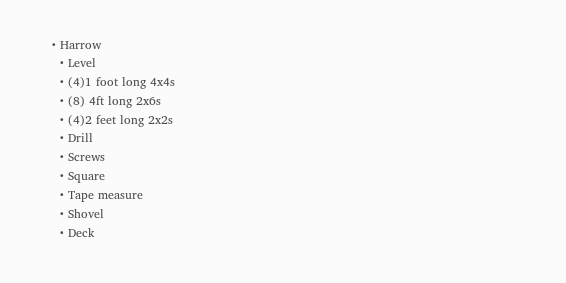• Harrow
  • Level
  • (4)1 foot long 4x4s
  • (8) 4ft long 2x6s
  • (4)2 feet long 2x2s
  • Drill
  • Screws
  • Square
  • Tape measure
  • Shovel
  • Deck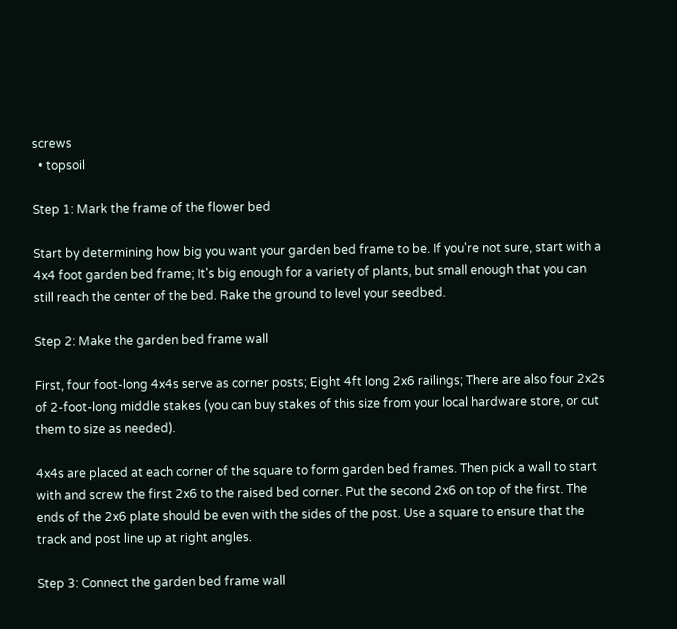screws
  • topsoil

Step 1: Mark the frame of the flower bed

Start by determining how big you want your garden bed frame to be. If you're not sure, start with a 4x4 foot garden bed frame; It's big enough for a variety of plants, but small enough that you can still reach the center of the bed. Rake the ground to level your seedbed.

Step 2: Make the garden bed frame wall

First, four foot-long 4x4s serve as corner posts; Eight 4ft long 2x6 railings; There are also four 2x2s of 2-foot-long middle stakes (you can buy stakes of this size from your local hardware store, or cut them to size as needed).

4x4s are placed at each corner of the square to form garden bed frames. Then pick a wall to start with and screw the first 2x6 to the raised bed corner. Put the second 2x6 on top of the first. The ends of the 2x6 plate should be even with the sides of the post. Use a square to ensure that the track and post line up at right angles.

Step 3: Connect the garden bed frame wall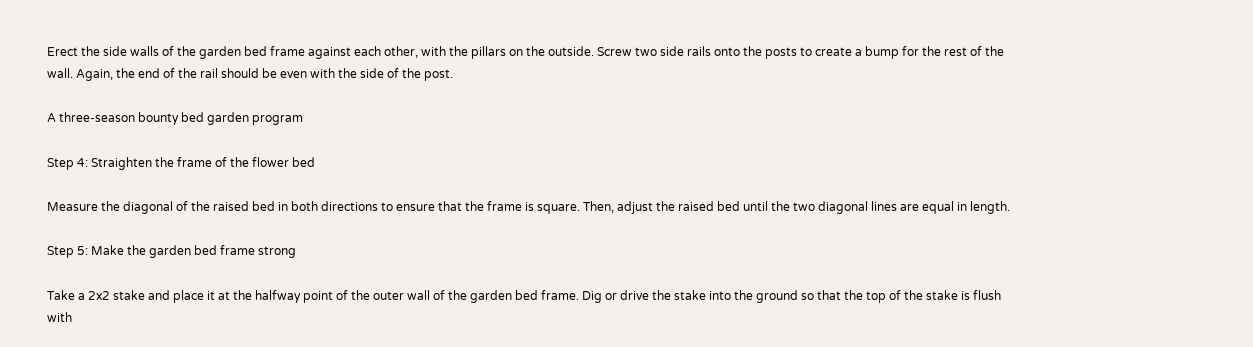Erect the side walls of the garden bed frame against each other, with the pillars on the outside. Screw two side rails onto the posts to create a bump for the rest of the wall. Again, the end of the rail should be even with the side of the post.

A three-season bounty bed garden program

Step 4: Straighten the frame of the flower bed

Measure the diagonal of the raised bed in both directions to ensure that the frame is square. Then, adjust the raised bed until the two diagonal lines are equal in length.

Step 5: Make the garden bed frame strong

Take a 2x2 stake and place it at the halfway point of the outer wall of the garden bed frame. Dig or drive the stake into the ground so that the top of the stake is flush with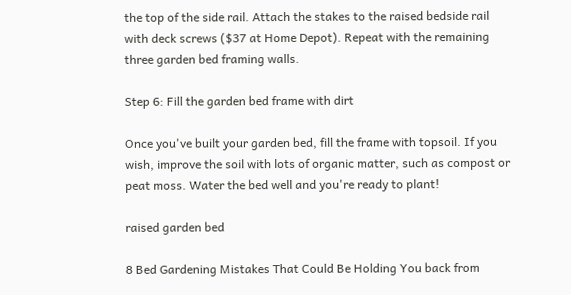the top of the side rail. Attach the stakes to the raised bedside rail with deck screws ($37 at Home Depot). Repeat with the remaining three garden bed framing walls.

Step 6: Fill the garden bed frame with dirt

Once you've built your garden bed, fill the frame with topsoil. If you wish, improve the soil with lots of organic matter, such as compost or peat moss. Water the bed well and you're ready to plant!

raised garden bed

8 Bed Gardening Mistakes That Could Be Holding You back from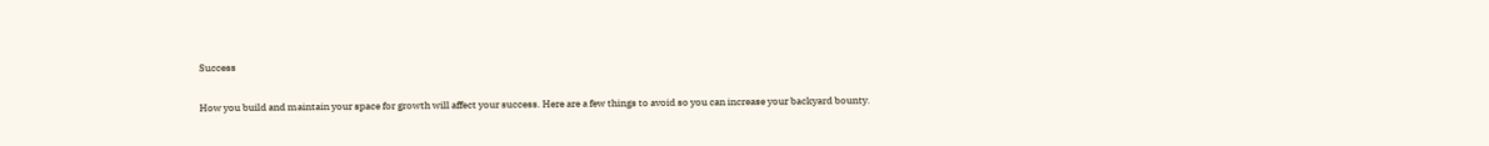Success

How you build and maintain your space for growth will affect your success. Here are a few things to avoid so you can increase your backyard bounty.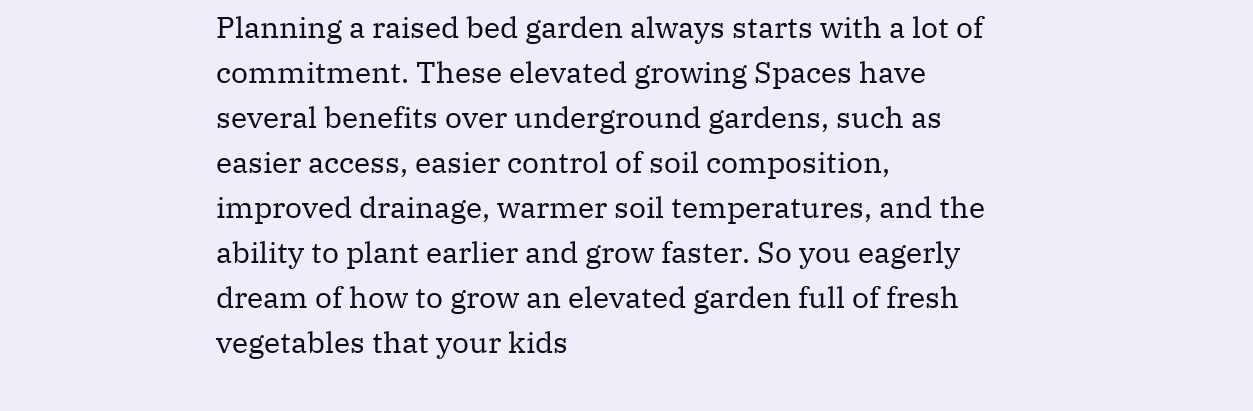Planning a raised bed garden always starts with a lot of commitment. These elevated growing Spaces have several benefits over underground gardens, such as easier access, easier control of soil composition, improved drainage, warmer soil temperatures, and the ability to plant earlier and grow faster. So you eagerly dream of how to grow an elevated garden full of fresh vegetables that your kids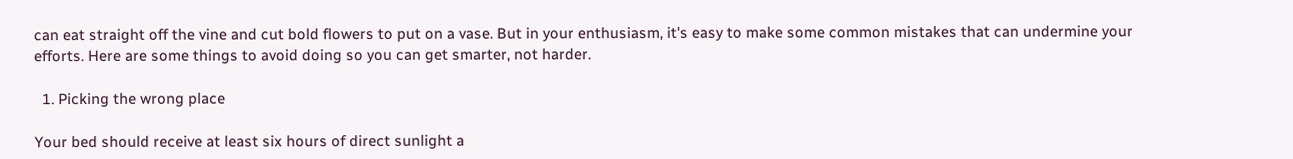can eat straight off the vine and cut bold flowers to put on a vase. But in your enthusiasm, it's easy to make some common mistakes that can undermine your efforts. Here are some things to avoid doing so you can get smarter, not harder.

  1. Picking the wrong place

Your bed should receive at least six hours of direct sunlight a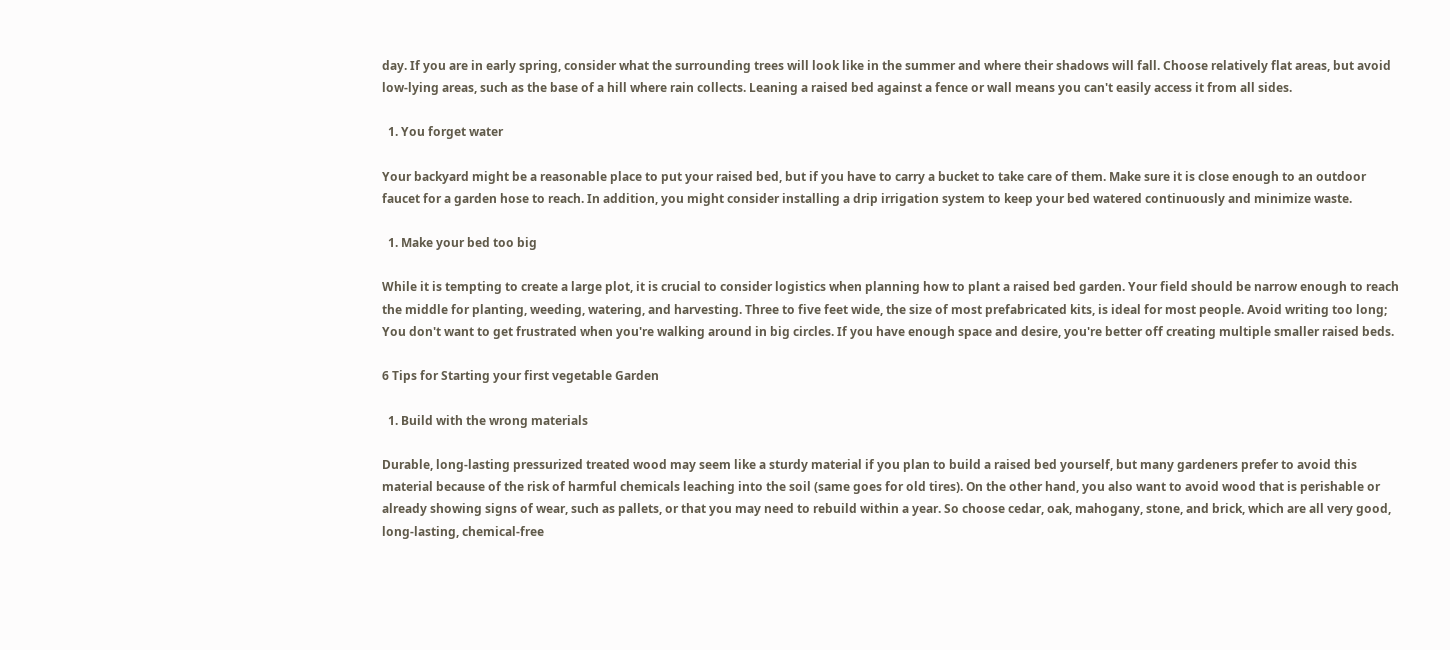day. If you are in early spring, consider what the surrounding trees will look like in the summer and where their shadows will fall. Choose relatively flat areas, but avoid low-lying areas, such as the base of a hill where rain collects. Leaning a raised bed against a fence or wall means you can't easily access it from all sides.

  1. You forget water

Your backyard might be a reasonable place to put your raised bed, but if you have to carry a bucket to take care of them. Make sure it is close enough to an outdoor faucet for a garden hose to reach. In addition, you might consider installing a drip irrigation system to keep your bed watered continuously and minimize waste.

  1. Make your bed too big

While it is tempting to create a large plot, it is crucial to consider logistics when planning how to plant a raised bed garden. Your field should be narrow enough to reach the middle for planting, weeding, watering, and harvesting. Three to five feet wide, the size of most prefabricated kits, is ideal for most people. Avoid writing too long; You don't want to get frustrated when you're walking around in big circles. If you have enough space and desire, you're better off creating multiple smaller raised beds.

6 Tips for Starting your first vegetable Garden

  1. Build with the wrong materials

Durable, long-lasting pressurized treated wood may seem like a sturdy material if you plan to build a raised bed yourself, but many gardeners prefer to avoid this material because of the risk of harmful chemicals leaching into the soil (same goes for old tires). On the other hand, you also want to avoid wood that is perishable or already showing signs of wear, such as pallets, or that you may need to rebuild within a year. So choose cedar, oak, mahogany, stone, and brick, which are all very good, long-lasting, chemical-free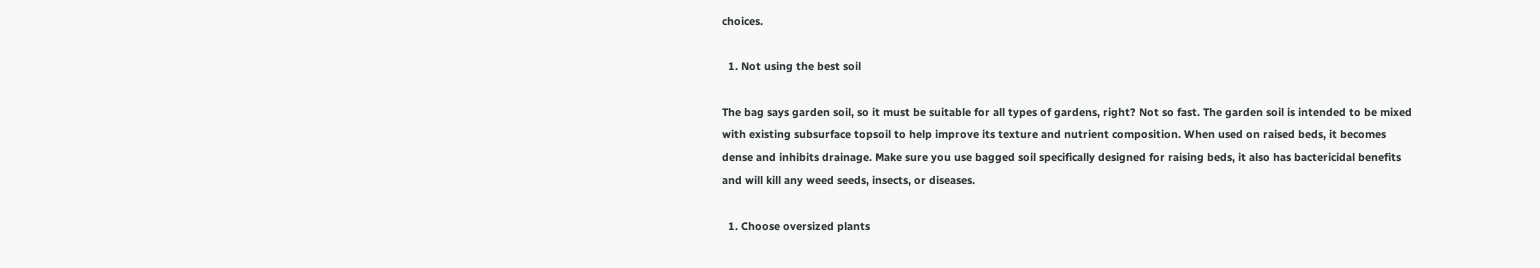choices.

  1. Not using the best soil

The bag says garden soil, so it must be suitable for all types of gardens, right? Not so fast. The garden soil is intended to be mixed with existing subsurface topsoil to help improve its texture and nutrient composition. When used on raised beds, it becomes dense and inhibits drainage. Make sure you use bagged soil specifically designed for raising beds, it also has bactericidal benefits and will kill any weed seeds, insects, or diseases.

  1. Choose oversized plants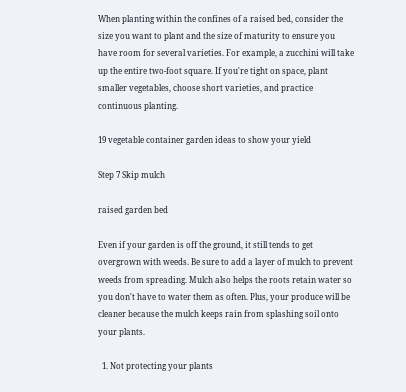When planting within the confines of a raised bed, consider the size you want to plant and the size of maturity to ensure you have room for several varieties. For example, a zucchini will take up the entire two-foot square. If you're tight on space, plant smaller vegetables, choose short varieties, and practice continuous planting.

19 vegetable container garden ideas to show your yield

Step 7 Skip mulch

raised garden bed

Even if your garden is off the ground, it still tends to get overgrown with weeds. Be sure to add a layer of mulch to prevent weeds from spreading. Mulch also helps the roots retain water so you don't have to water them as often. Plus, your produce will be cleaner because the mulch keeps rain from splashing soil onto your plants.

  1. Not protecting your plants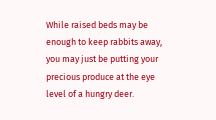While raised beds may be enough to keep rabbits away, you may just be putting your precious produce at the eye level of a hungry deer.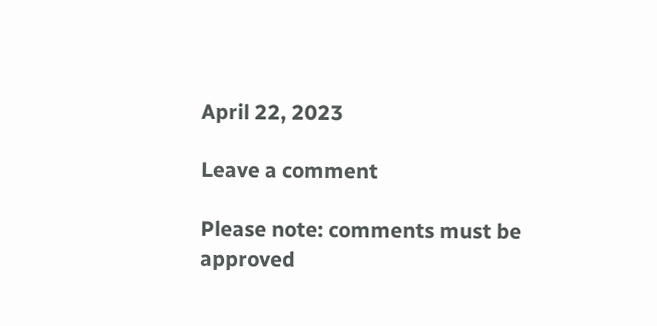April 22, 2023

Leave a comment

Please note: comments must be approved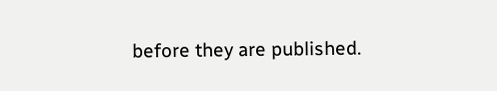before they are published.